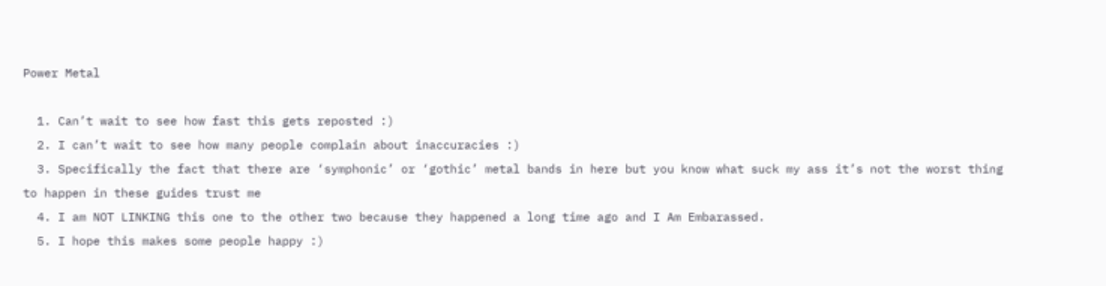Power Metal

  1. Can’t wait to see how fast this gets reposted :)
  2. I can’t wait to see how many people complain about inaccuracies :)
  3. Specifically the fact that there are ‘symphonic’ or ‘gothic’ metal bands in here but you know what suck my ass it’s not the worst thing to happen in these guides trust me
  4. I am NOT LINKING this one to the other two because they happened a long time ago and I Am Embarassed.
  5. I hope this makes some people happy :)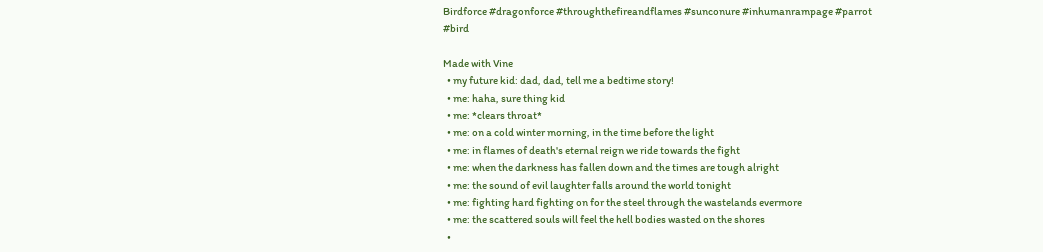Birdforce #dragonforce #throughthefireandflames #sunconure #inhumanrampage #parrot #bird

Made with Vine
  • my future kid: dad, dad, tell me a bedtime story!
  • me: haha, sure thing kid
  • me: *clears throat*
  • me: on a cold winter morning, in the time before the light
  • me: in flames of death's eternal reign we ride towards the fight
  • me: when the darkness has fallen down and the times are tough alright
  • me: the sound of evil laughter falls around the world tonight
  • me: fighting hard fighting on for the steel through the wastelands evermore
  • me: the scattered souls will feel the hell bodies wasted on the shores
  •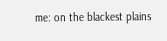me: on the blackest plains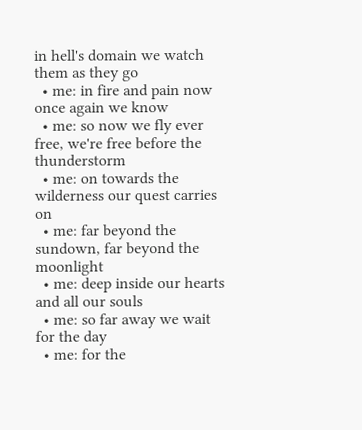in hell's domain we watch them as they go
  • me: in fire and pain now once again we know
  • me: so now we fly ever free, we're free before the thunderstorm
  • me: on towards the wilderness our quest carries on
  • me: far beyond the sundown, far beyond the moonlight
  • me: deep inside our hearts and all our souls
  • me: so far away we wait for the day
  • me: for the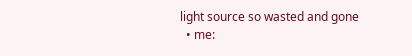light source so wasted and gone
  • me: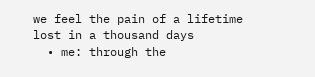we feel the pain of a lifetime lost in a thousand days
  • me: through the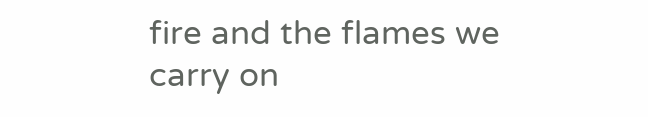fire and the flames we carry on